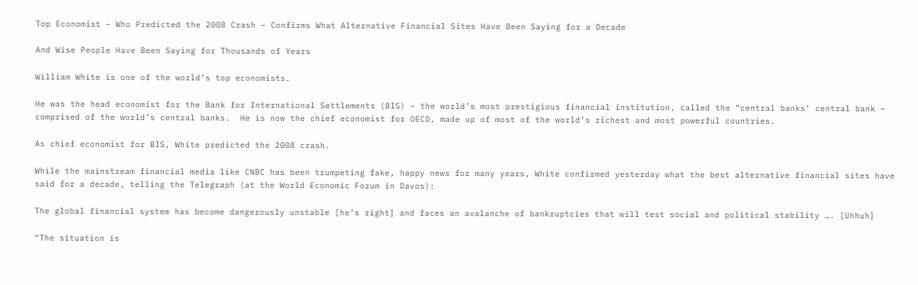Top Economist – Who Predicted the 2008 Crash – Confirms What Alternative Financial Sites Have Been Saying for a Decade

And Wise People Have Been Saying for Thousands of Years

William White is one of the world’s top economists.

He was the head economist for the Bank for International Settlements (BIS) – the world’s most prestigious financial institution, called the “central banks’ central bank – comprised of the world’s central banks.  He is now the chief economist for OECD, made up of most of the world’s richest and most powerful countries.

As chief economist for BIS, White predicted the 2008 crash.

While the mainstream financial media like CNBC has been trumpeting fake, happy news for many years, White confirmed yesterday what the best alternative financial sites have said for a decade, telling the Telegraph (at the World Economic Forum in Davos):

The global financial system has become dangerously unstable [he’s right] and faces an avalanche of bankruptcies that will test social and political stability …. [Uhhuh]

“The situation is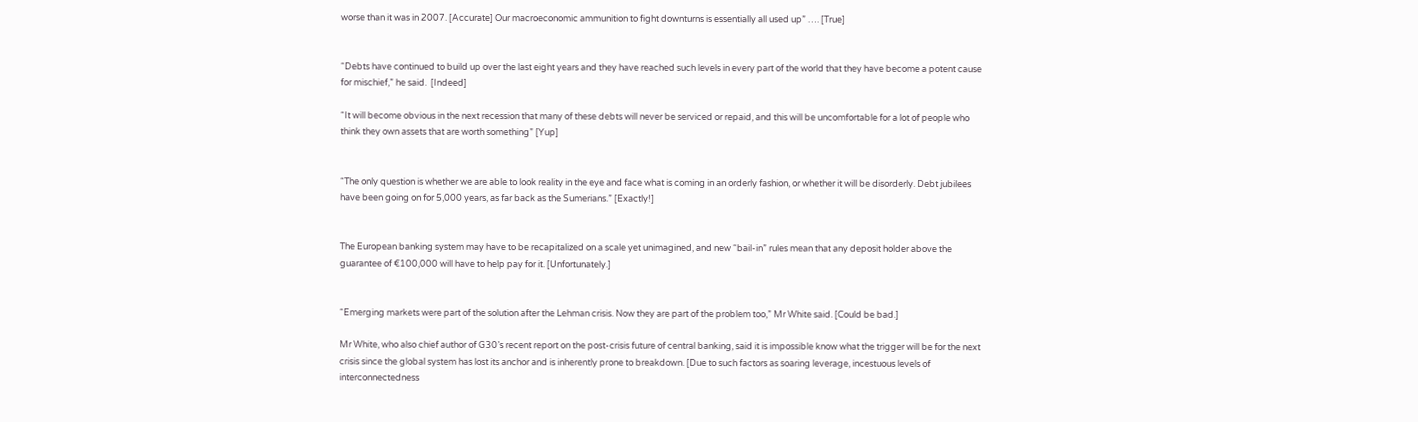worse than it was in 2007. [Accurate] Our macroeconomic ammunition to fight downturns is essentially all used up” …. [True]


“Debts have continued to build up over the last eight years and they have reached such levels in every part of the world that they have become a potent cause for mischief,” he said.  [Indeed]

“It will become obvious in the next recession that many of these debts will never be serviced or repaid, and this will be uncomfortable for a lot of people who think they own assets that are worth something” [Yup]


“The only question is whether we are able to look reality in the eye and face what is coming in an orderly fashion, or whether it will be disorderly. Debt jubilees have been going on for 5,000 years, as far back as the Sumerians.” [Exactly!]


The European banking system may have to be recapitalized on a scale yet unimagined, and new “bail-in” rules mean that any deposit holder above the guarantee of €100,000 will have to help pay for it. [Unfortunately.]


“Emerging markets were part of the solution after the Lehman crisis. Now they are part of the problem too,” Mr White said. [Could be bad.]

Mr White, who also chief author of G30’s recent report on the post-crisis future of central banking, said it is impossible know what the trigger will be for the next crisis since the global system has lost its anchor and is inherently prone to breakdown. [Due to such factors as soaring leverage, incestuous levels of interconnectedness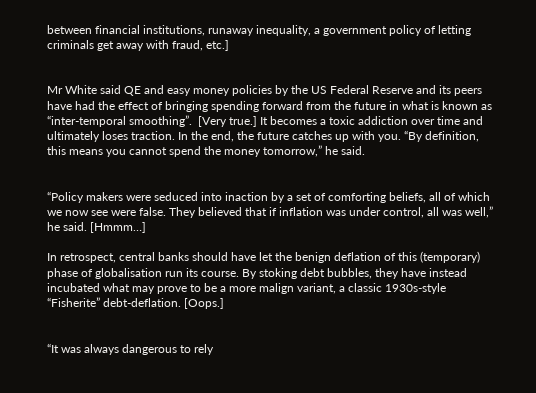between financial institutions, runaway inequality, a government policy of letting criminals get away with fraud, etc.]


Mr White said QE and easy money policies by the US Federal Reserve and its peers have had the effect of bringing spending forward from the future in what is known as “inter-temporal smoothing”.  [Very true.] It becomes a toxic addiction over time and ultimately loses traction. In the end, the future catches up with you. “By definition, this means you cannot spend the money tomorrow,” he said.


“Policy makers were seduced into inaction by a set of comforting beliefs, all of which we now see were false. They believed that if inflation was under control, all was well,” he said. [Hmmm…]

In retrospect, central banks should have let the benign deflation of this (temporary) phase of globalisation run its course. By stoking debt bubbles, they have instead incubated what may prove to be a more malign variant, a classic 1930s-style “Fisherite” debt-deflation. [Oops.]


“It was always dangerous to rely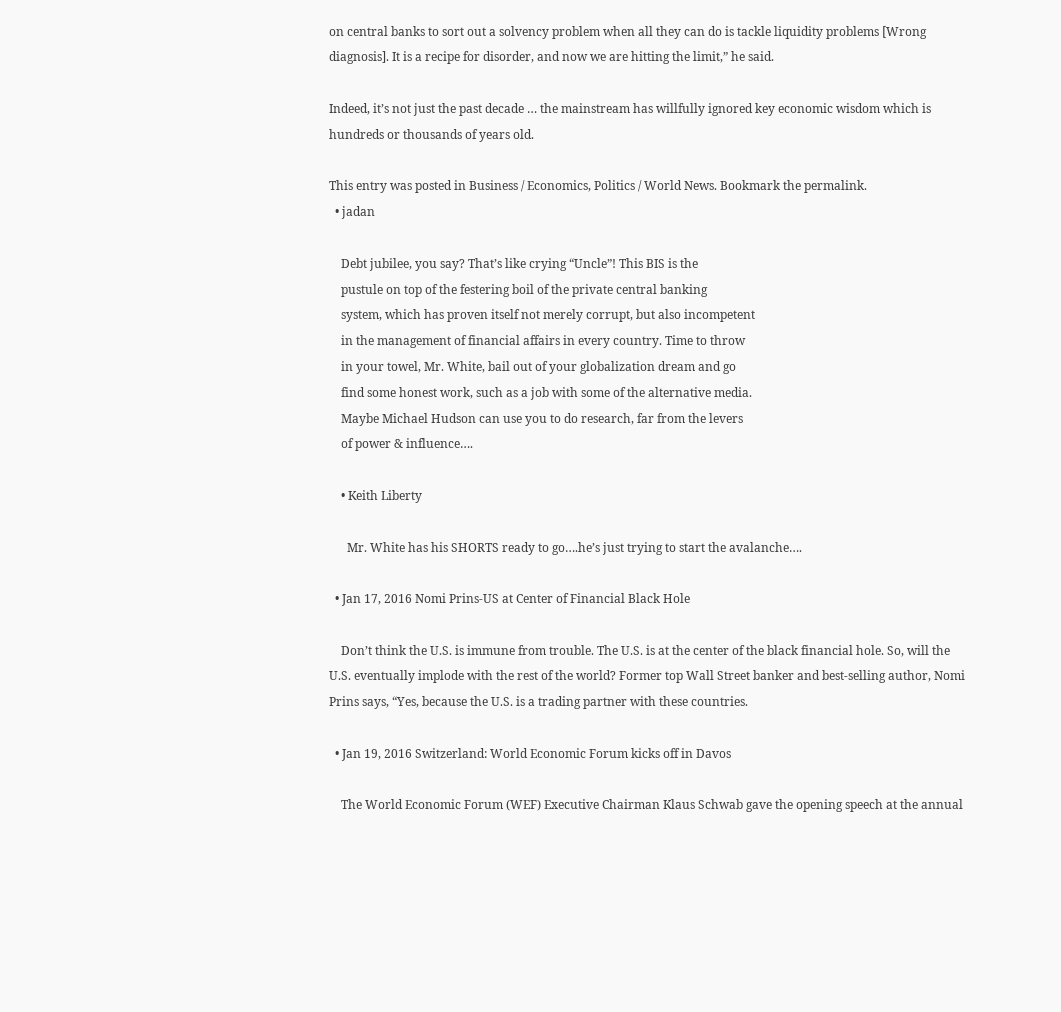on central banks to sort out a solvency problem when all they can do is tackle liquidity problems [Wrong diagnosis]. It is a recipe for disorder, and now we are hitting the limit,” he said.

Indeed, it’s not just the past decade … the mainstream has willfully ignored key economic wisdom which is hundreds or thousands of years old.

This entry was posted in Business / Economics, Politics / World News. Bookmark the permalink.
  • jadan

    Debt jubilee, you say? That’s like crying “Uncle”! This BIS is the
    pustule on top of the festering boil of the private central banking
    system, which has proven itself not merely corrupt, but also incompetent
    in the management of financial affairs in every country. Time to throw
    in your towel, Mr. White, bail out of your globalization dream and go
    find some honest work, such as a job with some of the alternative media.
    Maybe Michael Hudson can use you to do research, far from the levers
    of power & influence….

    • Keith Liberty

      Mr. White has his SHORTS ready to go….he’s just trying to start the avalanche….

  • Jan 17, 2016 Nomi Prins-US at Center of Financial Black Hole

    Don’t think the U.S. is immune from trouble. The U.S. is at the center of the black financial hole. So, will the U.S. eventually implode with the rest of the world? Former top Wall Street banker and best-selling author, Nomi Prins says, “Yes, because the U.S. is a trading partner with these countries.

  • Jan 19, 2016 Switzerland: World Economic Forum kicks off in Davos

    The World Economic Forum (WEF) Executive Chairman Klaus Schwab gave the opening speech at the annual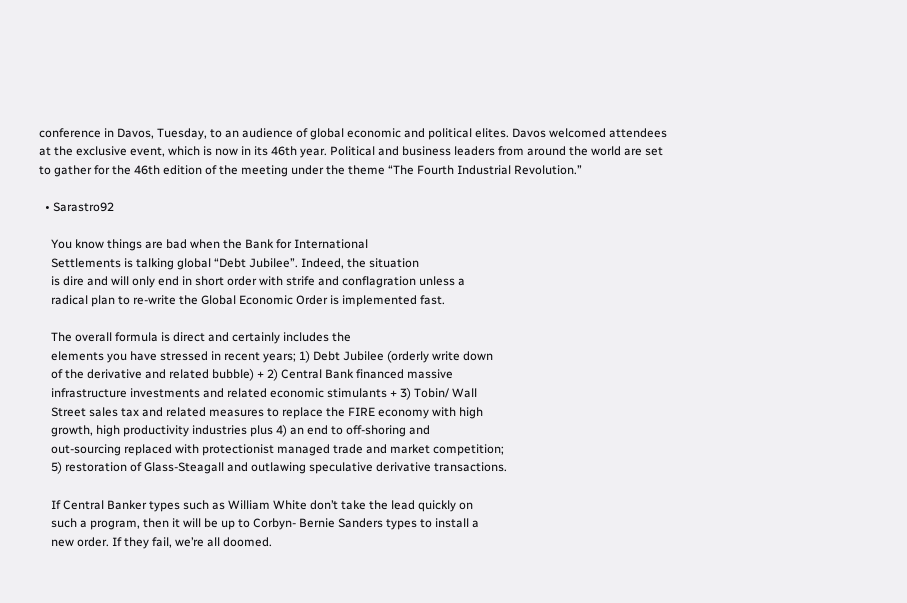conference in Davos, Tuesday, to an audience of global economic and political elites. Davos welcomed attendees at the exclusive event, which is now in its 46th year. Political and business leaders from around the world are set to gather for the 46th edition of the meeting under the theme “The Fourth Industrial Revolution.”

  • Sarastro92

    You know things are bad when the Bank for International
    Settlements is talking global “Debt Jubilee”. Indeed, the situation
    is dire and will only end in short order with strife and conflagration unless a
    radical plan to re-write the Global Economic Order is implemented fast.

    The overall formula is direct and certainly includes the
    elements you have stressed in recent years; 1) Debt Jubilee (orderly write down
    of the derivative and related bubble) + 2) Central Bank financed massive
    infrastructure investments and related economic stimulants + 3) Tobin/ Wall
    Street sales tax and related measures to replace the FIRE economy with high
    growth, high productivity industries plus 4) an end to off-shoring and
    out-sourcing replaced with protectionist managed trade and market competition;
    5) restoration of Glass-Steagall and outlawing speculative derivative transactions.

    If Central Banker types such as William White don’t take the lead quickly on
    such a program, then it will be up to Corbyn- Bernie Sanders types to install a
    new order. If they fail, we’re all doomed.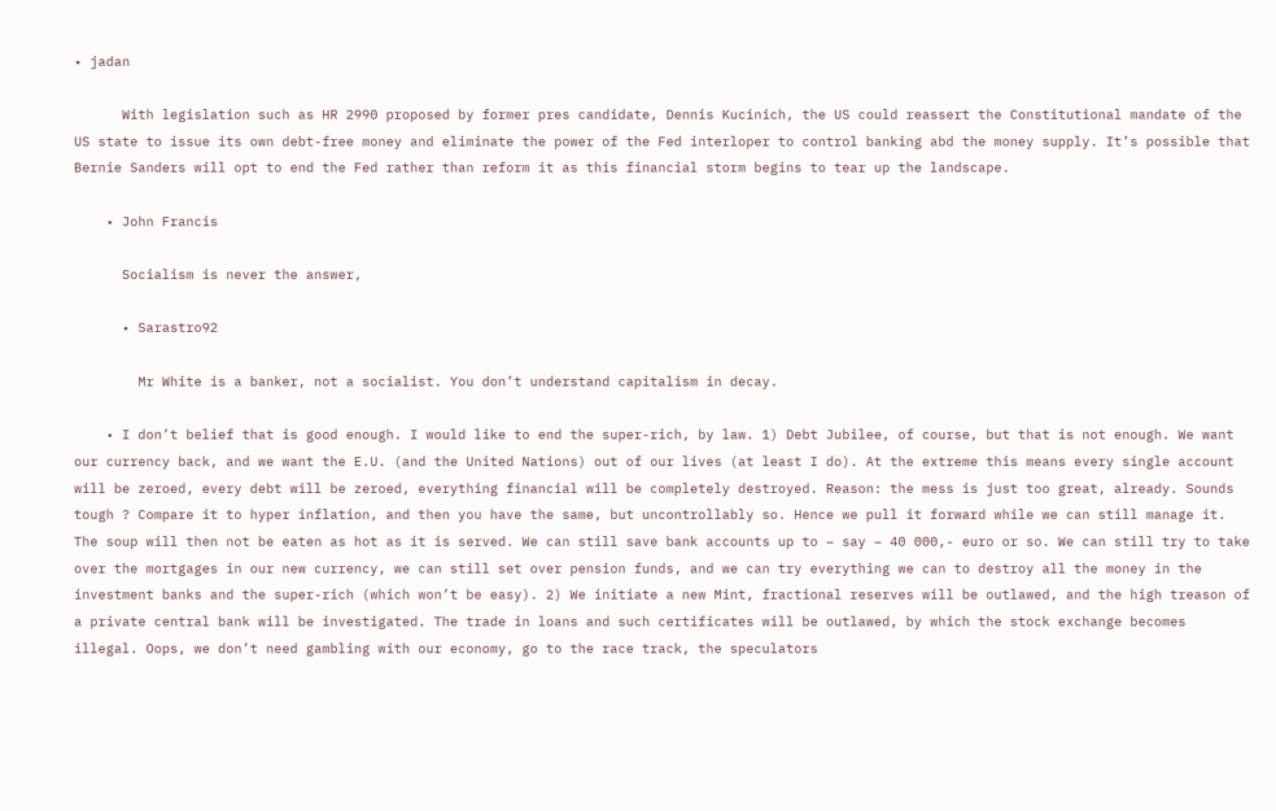• jadan

      With legislation such as HR 2990 proposed by former pres candidate, Dennis Kucinich, the US could reassert the Constitutional mandate of the US state to issue its own debt-free money and eliminate the power of the Fed interloper to control banking abd the money supply. It’s possible that Bernie Sanders will opt to end the Fed rather than reform it as this financial storm begins to tear up the landscape.

    • John Francis

      Socialism is never the answer,

      • Sarastro92

        Mr White is a banker, not a socialist. You don’t understand capitalism in decay.

    • I don’t belief that is good enough. I would like to end the super-rich, by law. 1) Debt Jubilee, of course, but that is not enough. We want our currency back, and we want the E.U. (and the United Nations) out of our lives (at least I do). At the extreme this means every single account will be zeroed, every debt will be zeroed, everything financial will be completely destroyed. Reason: the mess is just too great, already. Sounds tough ? Compare it to hyper inflation, and then you have the same, but uncontrollably so. Hence we pull it forward while we can still manage it. The soup will then not be eaten as hot as it is served. We can still save bank accounts up to – say – 40 000,- euro or so. We can still try to take over the mortgages in our new currency, we can still set over pension funds, and we can try everything we can to destroy all the money in the investment banks and the super-rich (which won’t be easy). 2) We initiate a new Mint, fractional reserves will be outlawed, and the high treason of a private central bank will be investigated. The trade in loans and such certificates will be outlawed, by which the stock exchange becomes illegal. Oops, we don’t need gambling with our economy, go to the race track, the speculators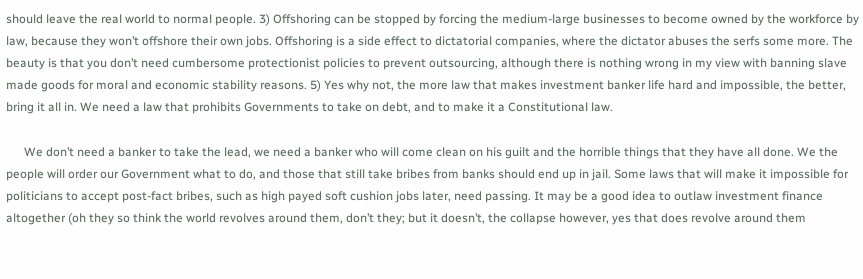should leave the real world to normal people. 3) Offshoring can be stopped by forcing the medium-large businesses to become owned by the workforce by law, because they won’t offshore their own jobs. Offshoring is a side effect to dictatorial companies, where the dictator abuses the serfs some more. The beauty is that you don’t need cumbersome protectionist policies to prevent outsourcing, although there is nothing wrong in my view with banning slave made goods for moral and economic stability reasons. 5) Yes why not, the more law that makes investment banker life hard and impossible, the better, bring it all in. We need a law that prohibits Governments to take on debt, and to make it a Constitutional law.

      We don’t need a banker to take the lead, we need a banker who will come clean on his guilt and the horrible things that they have all done. We the people will order our Government what to do, and those that still take bribes from banks should end up in jail. Some laws that will make it impossible for politicians to accept post-fact bribes, such as high payed soft cushion jobs later, need passing. It may be a good idea to outlaw investment finance altogether (oh they so think the world revolves around them, don’t they; but it doesn’t, the collapse however, yes that does revolve around them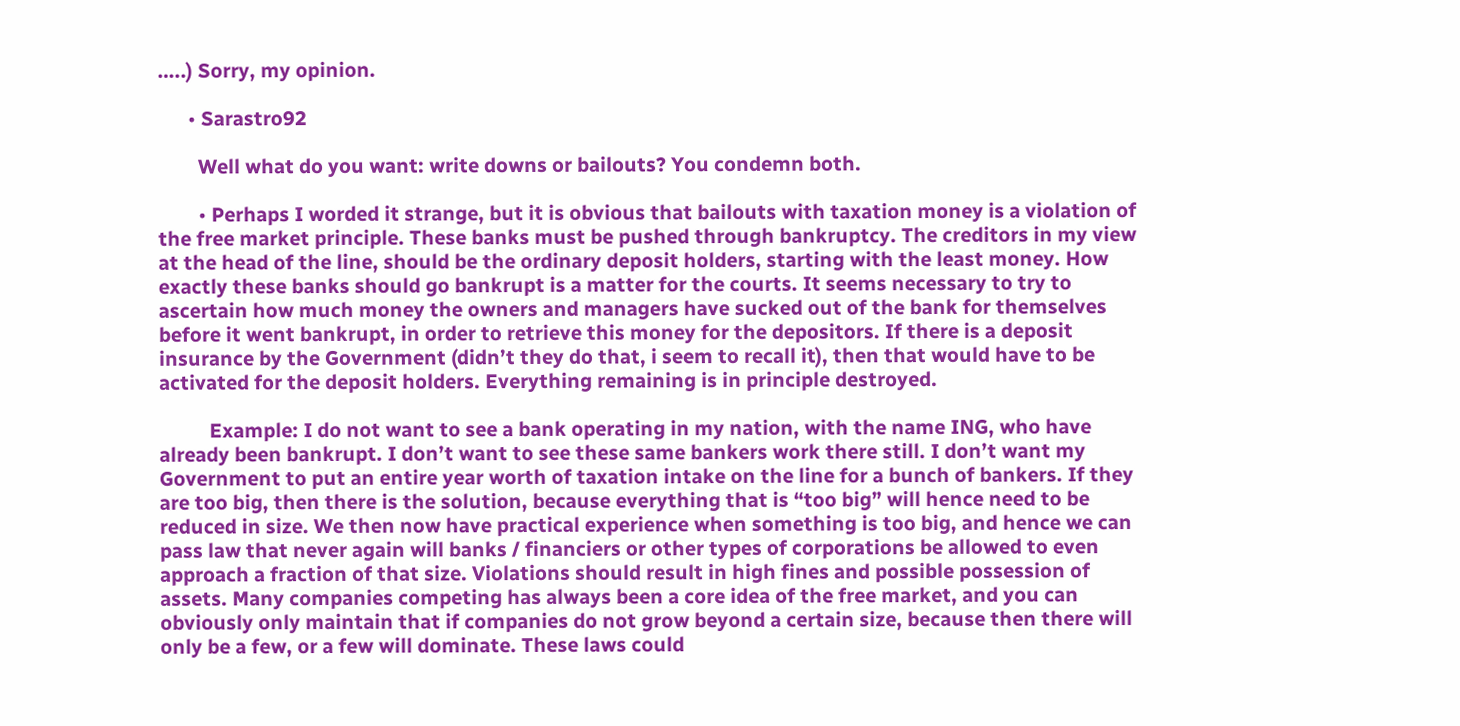…..) Sorry, my opinion.

      • Sarastro92

        Well what do you want: write downs or bailouts? You condemn both.

        • Perhaps I worded it strange, but it is obvious that bailouts with taxation money is a violation of the free market principle. These banks must be pushed through bankruptcy. The creditors in my view at the head of the line, should be the ordinary deposit holders, starting with the least money. How exactly these banks should go bankrupt is a matter for the courts. It seems necessary to try to ascertain how much money the owners and managers have sucked out of the bank for themselves before it went bankrupt, in order to retrieve this money for the depositors. If there is a deposit insurance by the Government (didn’t they do that, i seem to recall it), then that would have to be activated for the deposit holders. Everything remaining is in principle destroyed.

          Example: I do not want to see a bank operating in my nation, with the name ING, who have already been bankrupt. I don’t want to see these same bankers work there still. I don’t want my Government to put an entire year worth of taxation intake on the line for a bunch of bankers. If they are too big, then there is the solution, because everything that is “too big” will hence need to be reduced in size. We then now have practical experience when something is too big, and hence we can pass law that never again will banks / financiers or other types of corporations be allowed to even approach a fraction of that size. Violations should result in high fines and possible possession of assets. Many companies competing has always been a core idea of the free market, and you can obviously only maintain that if companies do not grow beyond a certain size, because then there will only be a few, or a few will dominate. These laws could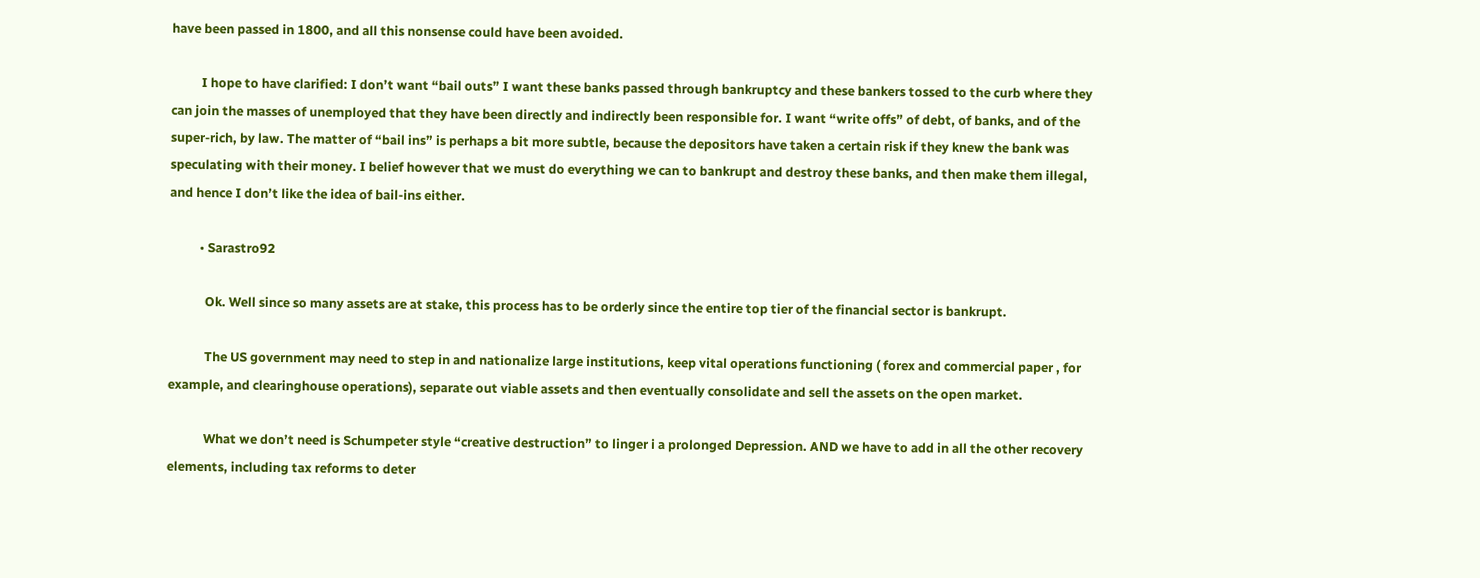have been passed in 1800, and all this nonsense could have been avoided.

          I hope to have clarified: I don’t want “bail outs” I want these banks passed through bankruptcy and these bankers tossed to the curb where they can join the masses of unemployed that they have been directly and indirectly been responsible for. I want “write offs” of debt, of banks, and of the super-rich, by law. The matter of “bail ins” is perhaps a bit more subtle, because the depositors have taken a certain risk if they knew the bank was speculating with their money. I belief however that we must do everything we can to bankrupt and destroy these banks, and then make them illegal, and hence I don’t like the idea of bail-ins either.

          • Sarastro92

            Ok. Well since so many assets are at stake, this process has to be orderly since the entire top tier of the financial sector is bankrupt.

            The US government may need to step in and nationalize large institutions, keep vital operations functioning ( forex and commercial paper , for example, and clearinghouse operations), separate out viable assets and then eventually consolidate and sell the assets on the open market.

            What we don’t need is Schumpeter style “creative destruction” to linger i a prolonged Depression. AND we have to add in all the other recovery elements, including tax reforms to deter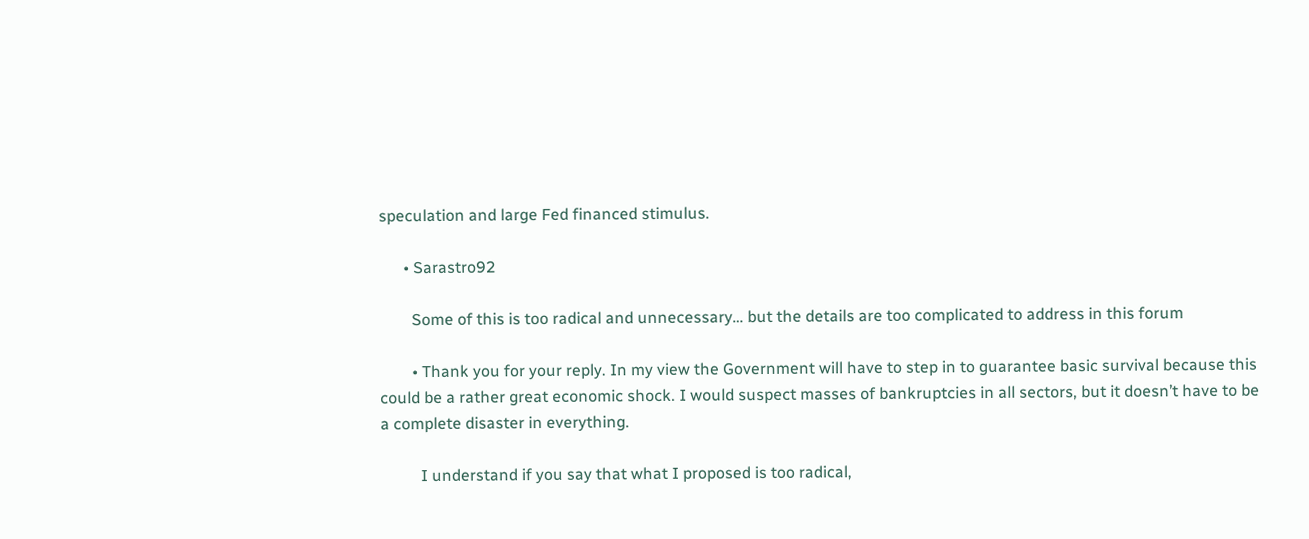speculation and large Fed financed stimulus.

      • Sarastro92

        Some of this is too radical and unnecessary… but the details are too complicated to address in this forum

        • Thank you for your reply. In my view the Government will have to step in to guarantee basic survival because this could be a rather great economic shock. I would suspect masses of bankruptcies in all sectors, but it doesn’t have to be a complete disaster in everything.

          I understand if you say that what I proposed is too radical,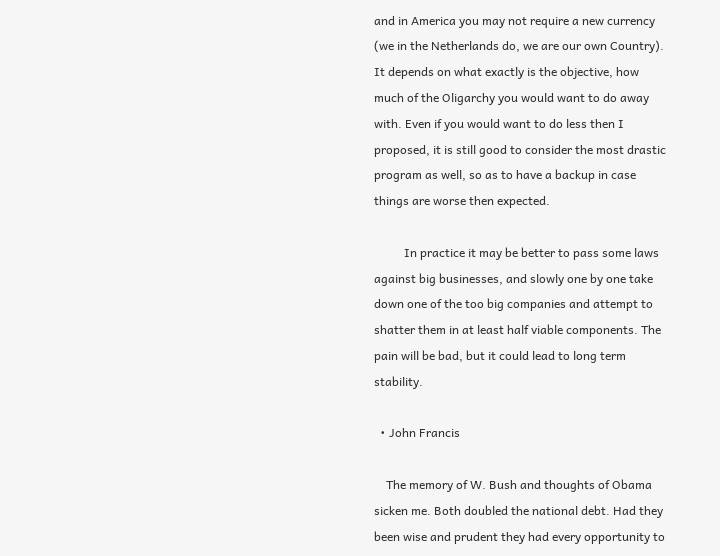and in America you may not require a new currency (we in the Netherlands do, we are our own Country). It depends on what exactly is the objective, how much of the Oligarchy you would want to do away with. Even if you would want to do less then I proposed, it is still good to consider the most drastic program as well, so as to have a backup in case things are worse then expected.

          In practice it may be better to pass some laws against big businesses, and slowly one by one take down one of the too big companies and attempt to shatter them in at least half viable components. The pain will be bad, but it could lead to long term stability.

  • John Francis

    The memory of W. Bush and thoughts of Obama sicken me. Both doubled the national debt. Had they been wise and prudent they had every opportunity to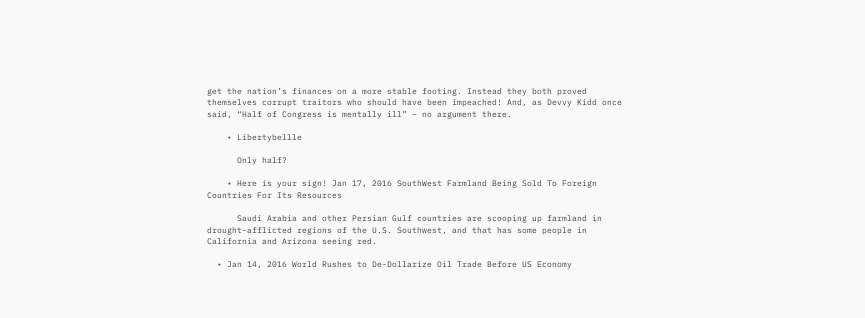get the nation’s finances on a more stable footing. Instead they both proved themselves corrupt traitors who should have been impeached! And, as Devvy Kidd once said, “Half of Congress is mentally ill” – no argument there.

    • Libertybellle

      Only half?

    • Here is your sign! Jan 17, 2016 SouthWest Farmland Being Sold To Foreign Countries For Its Resources

      Saudi Arabia and other Persian Gulf countries are scooping up farmland in drought-afflicted regions of the U.S. Southwest, and that has some people in California and Arizona seeing red.

  • Jan 14, 2016 World Rushes to De-Dollarize Oil Trade Before US Economy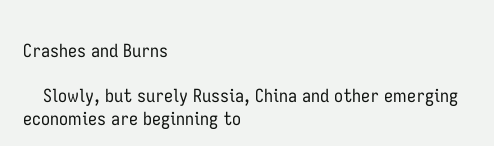Crashes and Burns

    Slowly, but surely Russia, China and other emerging economies are beginning to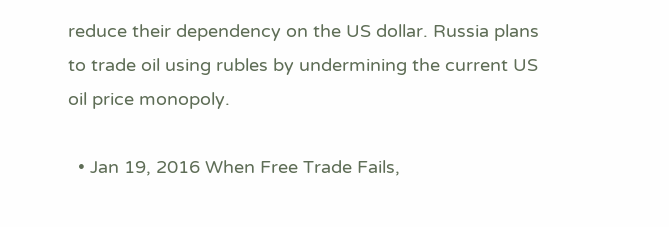reduce their dependency on the US dollar. Russia plans to trade oil using rubles by undermining the current US oil price monopoly.

  • Jan 19, 2016 When Free Trade Fails,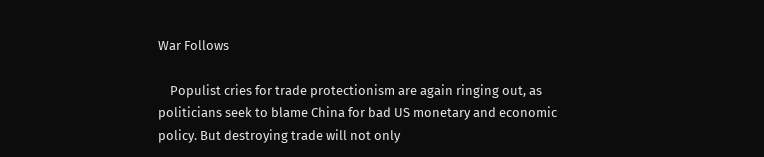War Follows

    Populist cries for trade protectionism are again ringing out, as politicians seek to blame China for bad US monetary and economic policy. But destroying trade will not only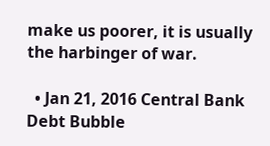make us poorer, it is usually the harbinger of war.

  • Jan 21, 2016 Central Bank Debt Bubble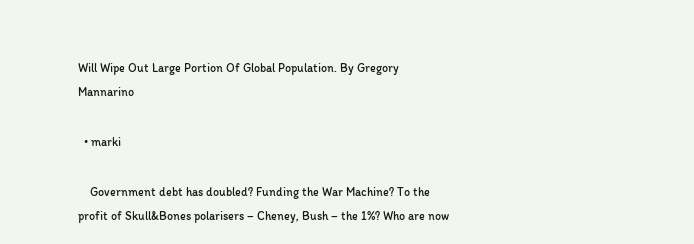Will Wipe Out Large Portion Of Global Population. By Gregory Mannarino

  • marki

    Government debt has doubled? Funding the War Machine? To the profit of Skull&Bones polarisers – Cheney, Bush – the 1%? Who are now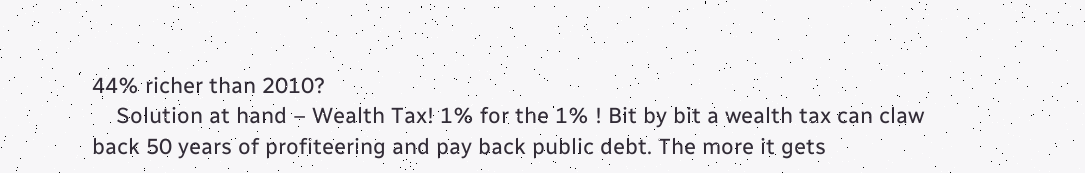44% richer than 2010?
    Solution at hand – Wealth Tax! 1% for the 1% ! Bit by bit a wealth tax can claw back 50 years of profiteering and pay back public debt. The more it gets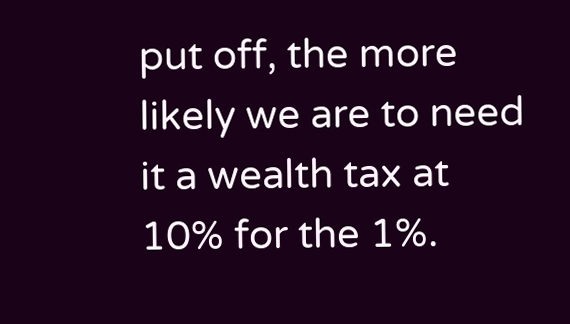put off, the more likely we are to need it a wealth tax at 10% for the 1%.